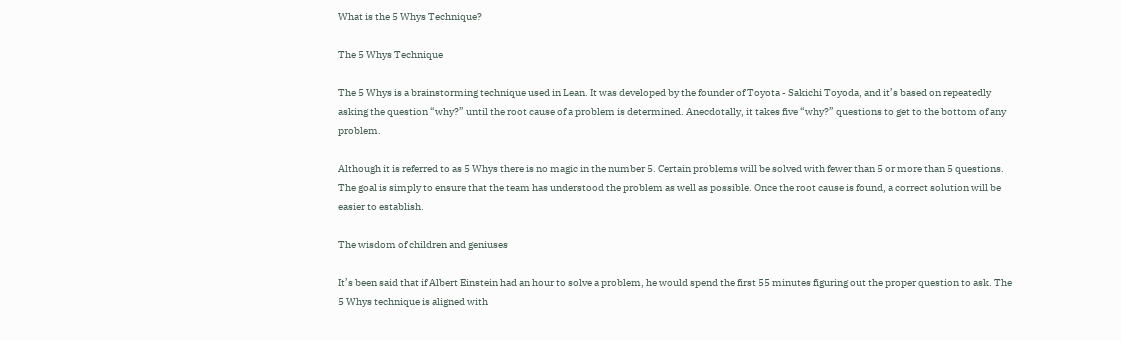What is the 5 Whys Technique?

The 5 Whys Technique

The 5 Whys is a brainstorming technique used in Lean. It was developed by the founder of Toyota - Sakichi Toyoda, and it’s based on repeatedly asking the question “why?” until the root cause of a problem is determined. Anecdotally, it takes five “why?” questions to get to the bottom of any problem.

Although it is referred to as 5 Whys there is no magic in the number 5. Certain problems will be solved with fewer than 5 or more than 5 questions. The goal is simply to ensure that the team has understood the problem as well as possible. Once the root cause is found, a correct solution will be easier to establish.

The wisdom of children and geniuses

It’s been said that if Albert Einstein had an hour to solve a problem, he would spend the first 55 minutes figuring out the proper question to ask. The 5 Whys technique is aligned with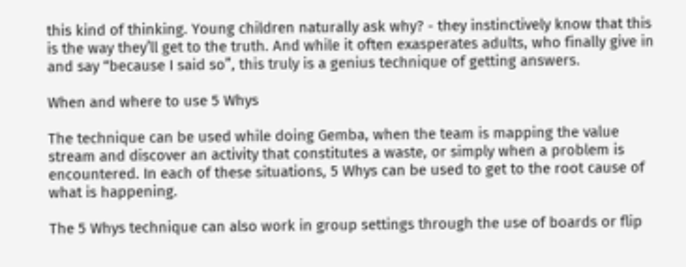this kind of thinking. Young children naturally ask why? - they instinctively know that this is the way they’ll get to the truth. And while it often exasperates adults, who finally give in and say “because I said so”, this truly is a genius technique of getting answers.

When and where to use 5 Whys

The technique can be used while doing Gemba, when the team is mapping the value stream and discover an activity that constitutes a waste, or simply when a problem is encountered. In each of these situations, 5 Whys can be used to get to the root cause of what is happening.

The 5 Whys technique can also work in group settings through the use of boards or flip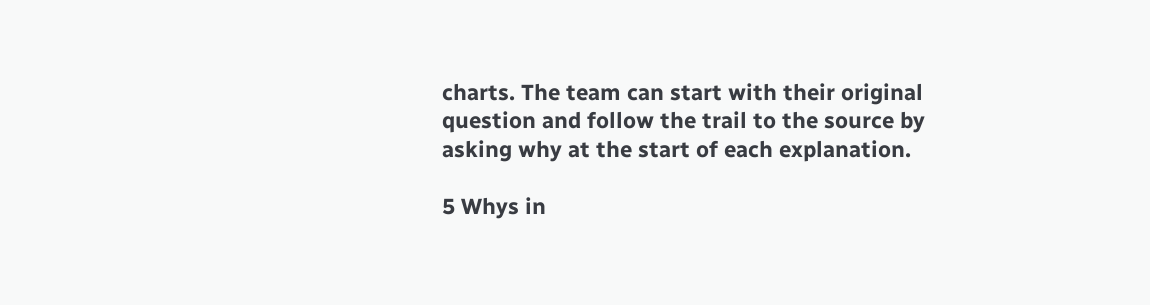charts. The team can start with their original question and follow the trail to the source by asking why at the start of each explanation.

5 Whys in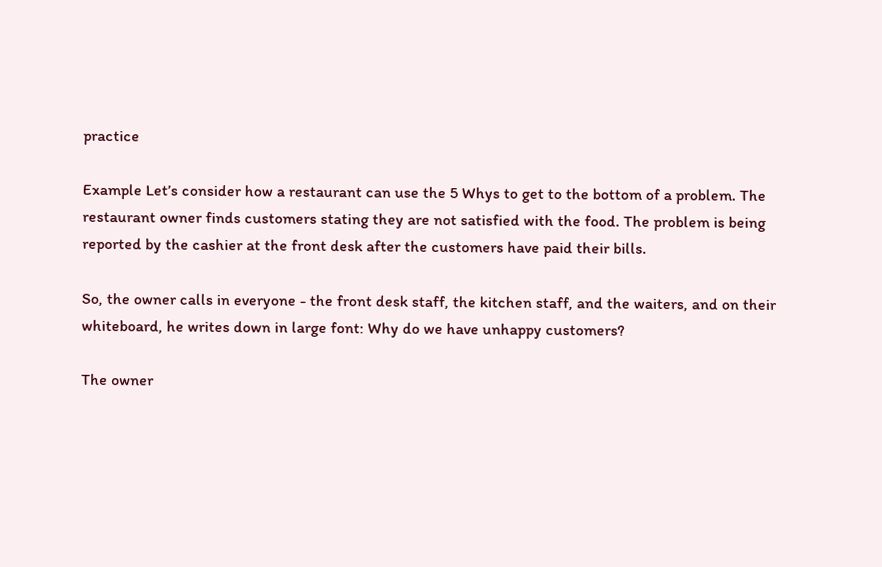practice

Example Let’s consider how a restaurant can use the 5 Whys to get to the bottom of a problem. The restaurant owner finds customers stating they are not satisfied with the food. The problem is being reported by the cashier at the front desk after the customers have paid their bills.

So, the owner calls in everyone - the front desk staff, the kitchen staff, and the waiters, and on their whiteboard, he writes down in large font: Why do we have unhappy customers?

The owner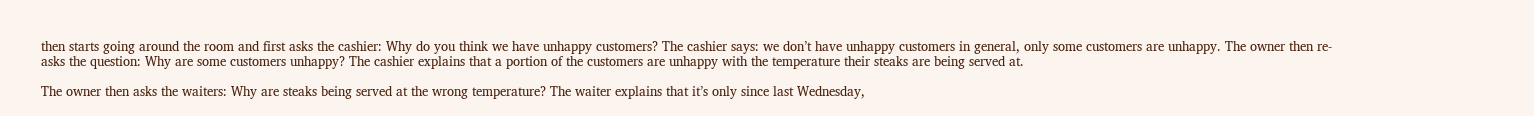then starts going around the room and first asks the cashier: Why do you think we have unhappy customers? The cashier says: we don’t have unhappy customers in general, only some customers are unhappy. The owner then re-asks the question: Why are some customers unhappy? The cashier explains that a portion of the customers are unhappy with the temperature their steaks are being served at.

The owner then asks the waiters: Why are steaks being served at the wrong temperature? The waiter explains that it’s only since last Wednesday,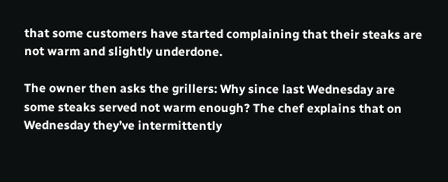that some customers have started complaining that their steaks are not warm and slightly underdone.

The owner then asks the grillers: Why since last Wednesday are some steaks served not warm enough? The chef explains that on Wednesday they’ve intermittently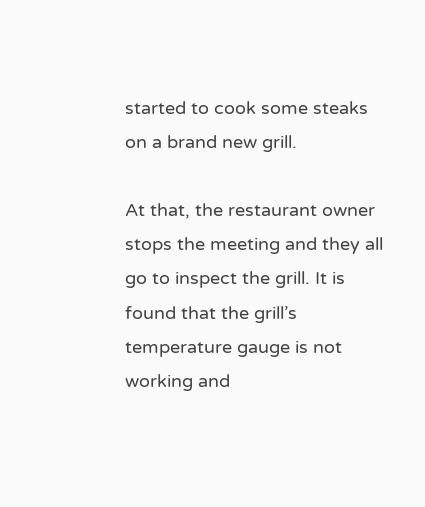started to cook some steaks on a brand new grill.

At that, the restaurant owner stops the meeting and they all go to inspect the grill. It is found that the grill’s temperature gauge is not working and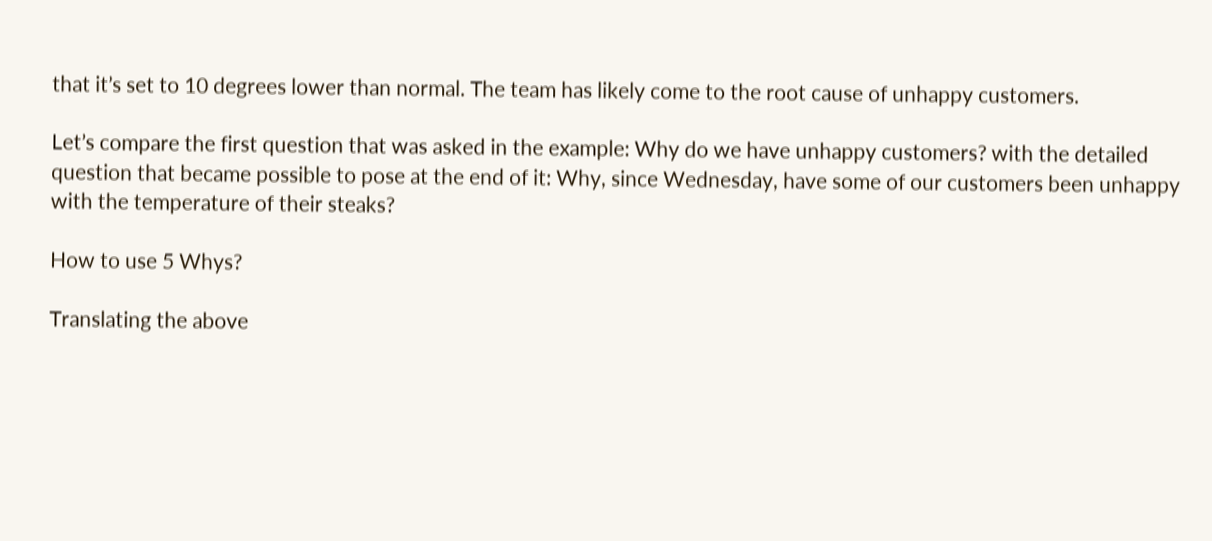that it’s set to 10 degrees lower than normal. The team has likely come to the root cause of unhappy customers.

Let’s compare the first question that was asked in the example: Why do we have unhappy customers? with the detailed question that became possible to pose at the end of it: Why, since Wednesday, have some of our customers been unhappy with the temperature of their steaks?

How to use 5 Whys?

Translating the above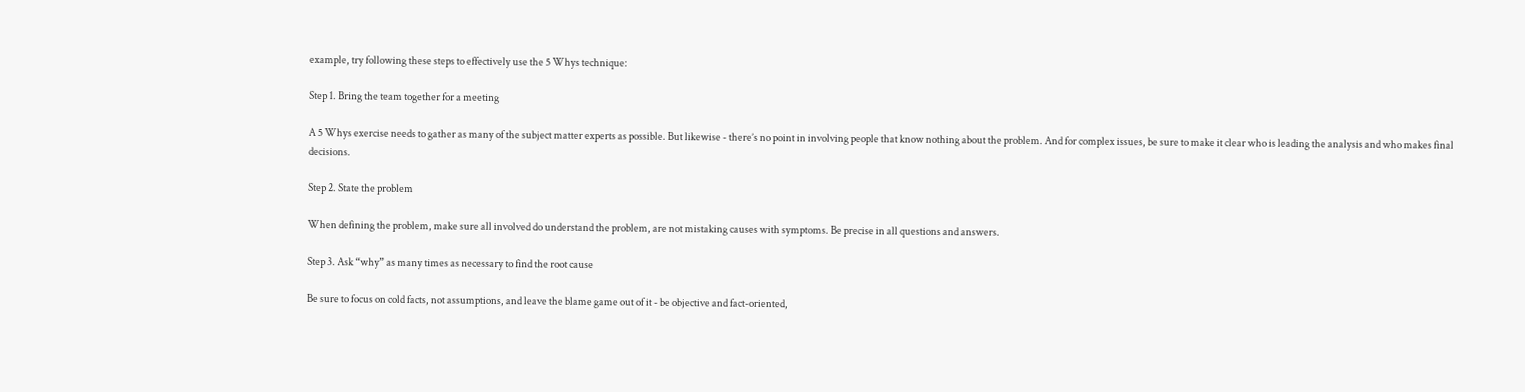example, try following these steps to effectively use the 5 Whys technique:

Step 1. Bring the team together for a meeting

A 5 Whys exercise needs to gather as many of the subject matter experts as possible. But likewise - there’s no point in involving people that know nothing about the problem. And for complex issues, be sure to make it clear who is leading the analysis and who makes final decisions.

Step 2. State the problem

When defining the problem, make sure all involved do understand the problem, are not mistaking causes with symptoms. Be precise in all questions and answers.

Step 3. Ask “why” as many times as necessary to find the root cause

Be sure to focus on cold facts, not assumptions, and leave the blame game out of it - be objective and fact-oriented,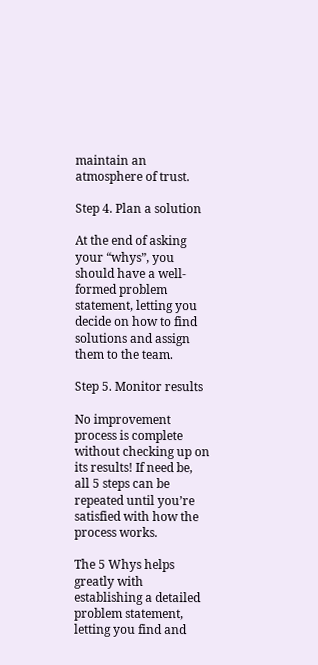maintain an atmosphere of trust.

Step 4. Plan a solution

At the end of asking your “whys”, you should have a well-formed problem statement, letting you decide on how to find solutions and assign them to the team.

Step 5. Monitor results

No improvement process is complete without checking up on its results! If need be, all 5 steps can be repeated until you’re satisfied with how the process works.

The 5 Whys helps greatly with establishing a detailed problem statement, letting you find and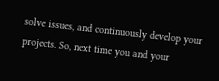solve issues, and continuously develop your projects. So, next time you and your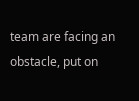team are facing an obstacle, put on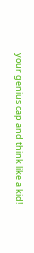your genius cap and think like a kid!